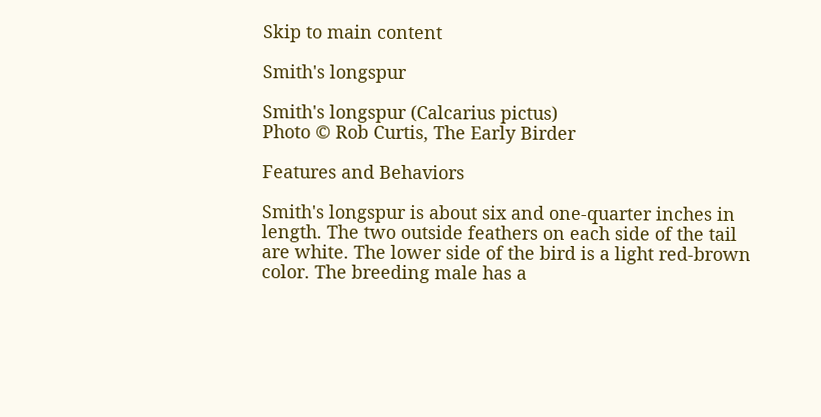Skip to main content

Smith's longspur

Smith's longspur (Calcarius pictus)
Photo © Rob Curtis, The Early Birder

Features and Behaviors

Smith's longspur is about six and one-quarter inches in length. The two outside feathers on each side of the tail are white. The lower side of the bird is a light red-brown color. The breeding male has a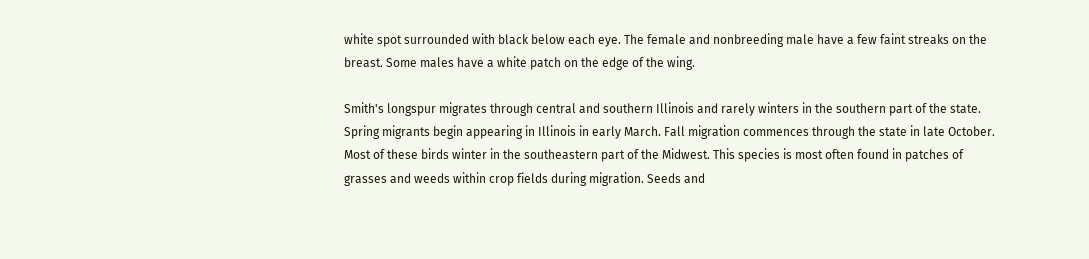white spot surrounded with black below each eye. The female and nonbreeding male have a few faint streaks on the breast. Some males have a white patch on the edge of the wing.

Smith's longspur migrates through central and southern Illinois and rarely winters in the southern part of the state. Spring migrants begin appearing in Illinois in early March. Fall migration commences through the state in late October. Most of these birds winter in the southeastern part of the Midwest. This species is most often found in patches of grasses and weeds within crop fields during migration. Seeds and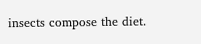insects compose the diet.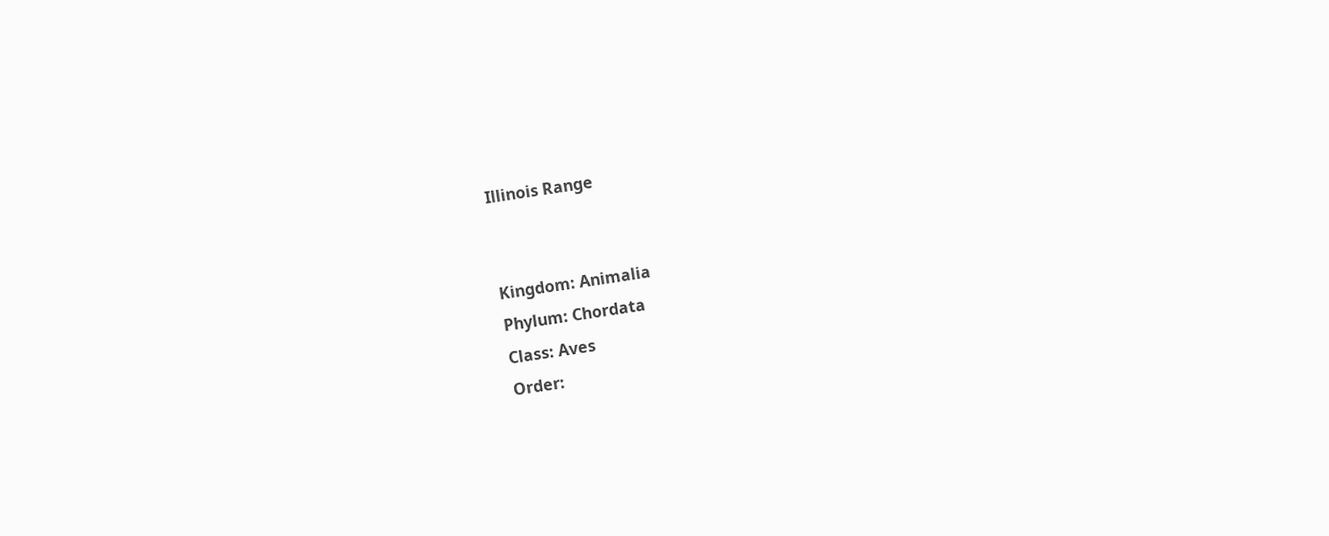Illinois Range


Kingdom: Animalia
Phylum: Chordata
Class: Aves
Order: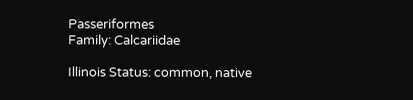Passeriformes
Family: Calcariidae

Illinois Status: common, native